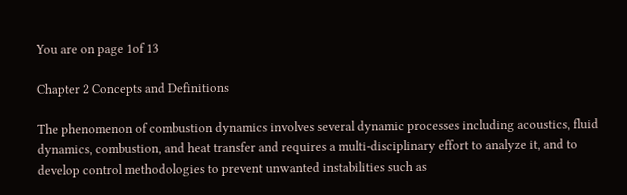You are on page 1of 13

Chapter 2 Concepts and Definitions

The phenomenon of combustion dynamics involves several dynamic processes including acoustics, fluid dynamics, combustion, and heat transfer and requires a multi-disciplinary effort to analyze it, and to develop control methodologies to prevent unwanted instabilities such as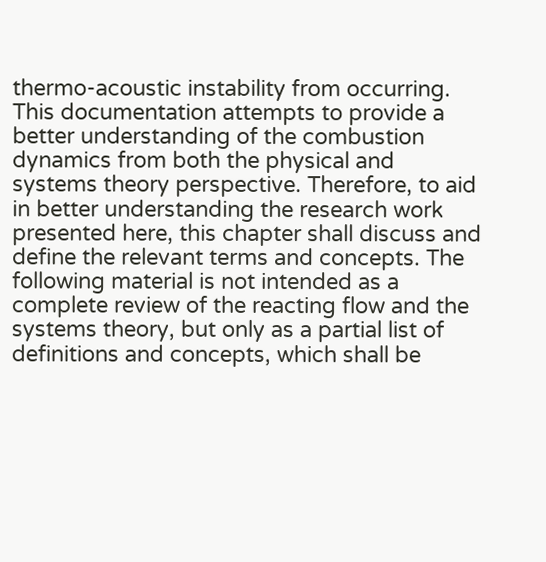thermo-acoustic instability from occurring. This documentation attempts to provide a better understanding of the combustion dynamics from both the physical and systems theory perspective. Therefore, to aid in better understanding the research work presented here, this chapter shall discuss and define the relevant terms and concepts. The following material is not intended as a complete review of the reacting flow and the systems theory, but only as a partial list of definitions and concepts, which shall be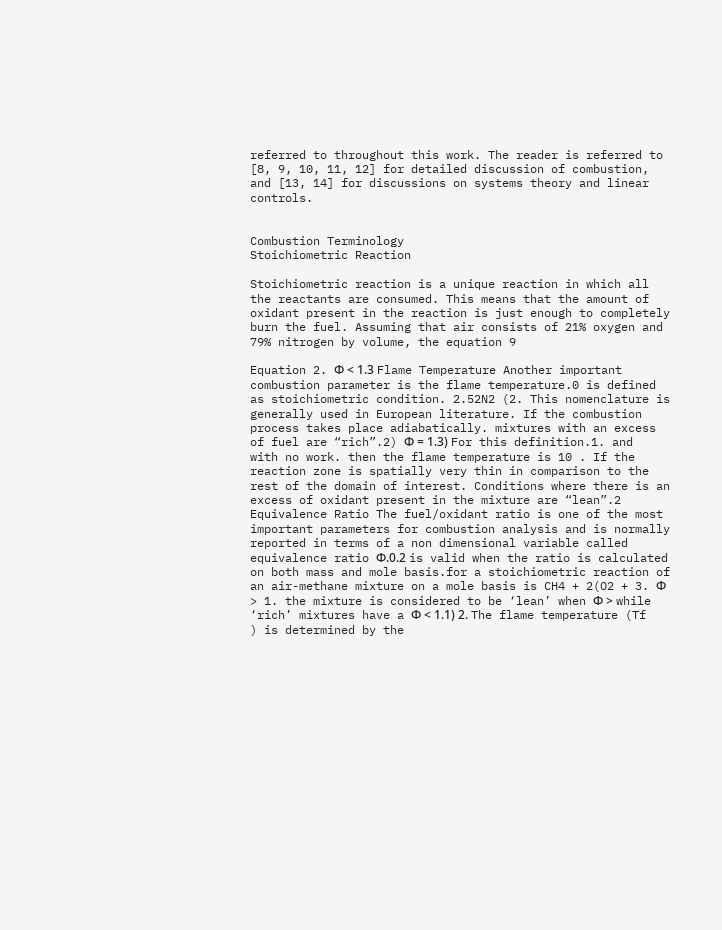referred to throughout this work. The reader is referred to [8, 9, 10, 11, 12] for detailed discussion of combustion, and [13, 14] for discussions on systems theory and linear controls.


Combustion Terminology
Stoichiometric Reaction

Stoichiometric reaction is a unique reaction in which all the reactants are consumed. This means that the amount of oxidant present in the reaction is just enough to completely burn the fuel. Assuming that air consists of 21% oxygen and 79% nitrogen by volume, the equation 9

Equation 2. Φ < 1.3 Flame Temperature Another important combustion parameter is the flame temperature.0 is defined as stoichiometric condition. 2.52N2 (2. This nomenclature is generally used in European literature. If the combustion process takes place adiabatically. mixtures with an excess of fuel are “rich”.2) Φ = 1.3) For this definition.1. and with no work. then the flame temperature is 10 . If the reaction zone is spatially very thin in comparison to the rest of the domain of interest. Conditions where there is an excess of oxidant present in the mixture are “lean”.2 Equivalence Ratio The fuel/oxidant ratio is one of the most important parameters for combustion analysis and is normally reported in terms of a non dimensional variable called equivalence ratio Φ.0.2 is valid when the ratio is calculated on both mass and mole basis.for a stoichiometric reaction of an air-methane mixture on a mole basis is CH4 + 2(O2 + 3. Φ > 1. the mixture is considered to be ‘lean’ when Φ > while ‘rich’ mixtures have a Φ < 1.1) 2. The flame temperature (Tf ) is determined by the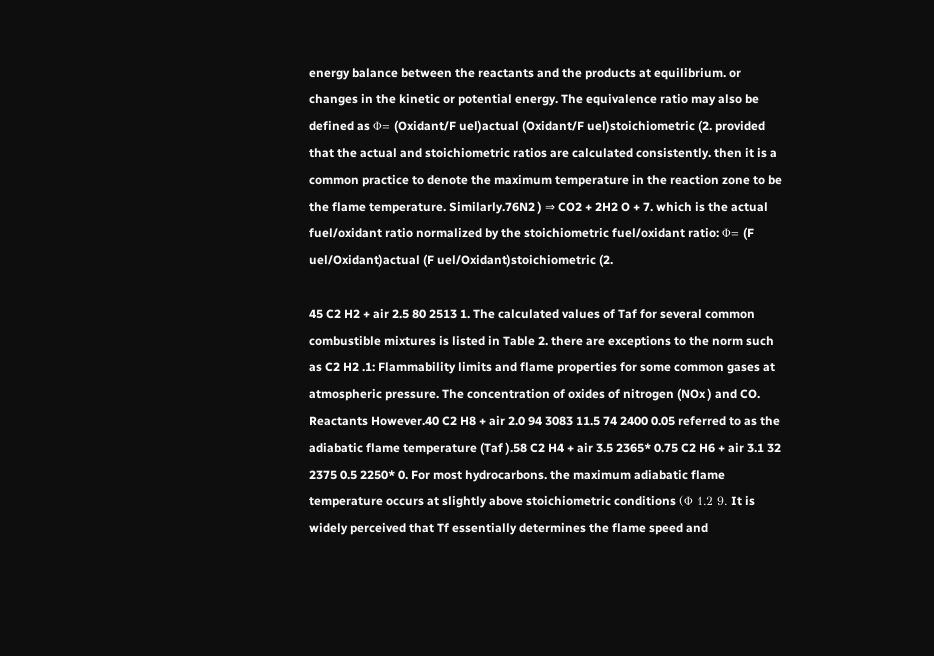energy balance between the reactants and the products at equilibrium. or changes in the kinetic or potential energy. The equivalence ratio may also be defined as Φ= (Oxidant/F uel)actual (Oxidant/F uel)stoichiometric (2. provided that the actual and stoichiometric ratios are calculated consistently. then it is a common practice to denote the maximum temperature in the reaction zone to be the flame temperature. Similarly.76N2 ) ⇒ CO2 + 2H2 O + 7. which is the actual fuel/oxidant ratio normalized by the stoichiometric fuel/oxidant ratio: Φ= (F uel/Oxidant)actual (F uel/Oxidant)stoichiometric (2.

45 C2 H2 + air 2.5 80 2513 1. The calculated values of Taf for several common combustible mixtures is listed in Table 2. there are exceptions to the norm such as C2 H2 .1: Flammability limits and flame properties for some common gases at atmospheric pressure. The concentration of oxides of nitrogen (NOx ) and CO. Reactants However.40 C2 H8 + air 2.0 94 3083 11.5 74 2400 0.05 referred to as the adiabatic flame temperature (Taf ).58 C2 H4 + air 3.5 2365* 0.75 C2 H6 + air 3.1 32 2375 0.5 2250* 0. For most hydrocarbons. the maximum adiabatic flame temperature occurs at slightly above stoichiometric conditions (Φ 1.2 9. It is widely perceived that Tf essentially determines the flame speed and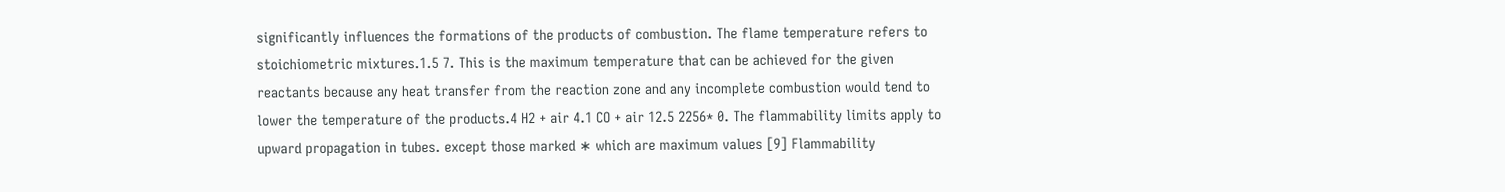significantly influences the formations of the products of combustion. The flame temperature refers to stoichiometric mixtures.1.5 7. This is the maximum temperature that can be achieved for the given reactants because any heat transfer from the reaction zone and any incomplete combustion would tend to lower the temperature of the products.4 H2 + air 4.1 CO + air 12.5 2256* 0. The flammability limits apply to upward propagation in tubes. except those marked ∗ which are maximum values [9] Flammability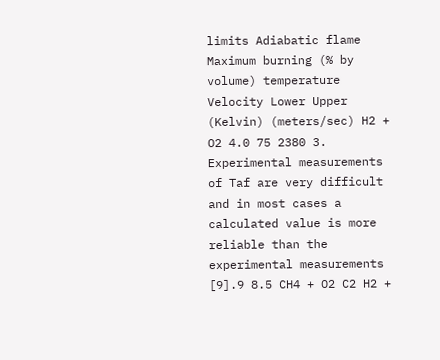limits Adiabatic flame Maximum burning (% by volume) temperature Velocity Lower Upper (Kelvin) (meters/sec) H2 + O2 4.0 75 2380 3. Experimental measurements of Taf are very difficult and in most cases a calculated value is more reliable than the experimental measurements [9].9 8.5 CH4 + O2 C2 H2 +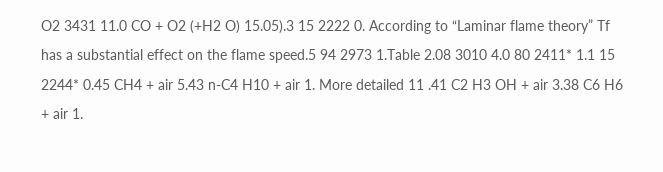O2 3431 11.0 CO + O2 (+H2 O) 15.05).3 15 2222 0. According to “Laminar flame theory” Tf has a substantial effect on the flame speed.5 94 2973 1.Table 2.08 3010 4.0 80 2411* 1.1 15 2244* 0.45 CH4 + air 5.43 n-C4 H10 + air 1. More detailed 11 .41 C2 H3 OH + air 3.38 C6 H6 + air 1.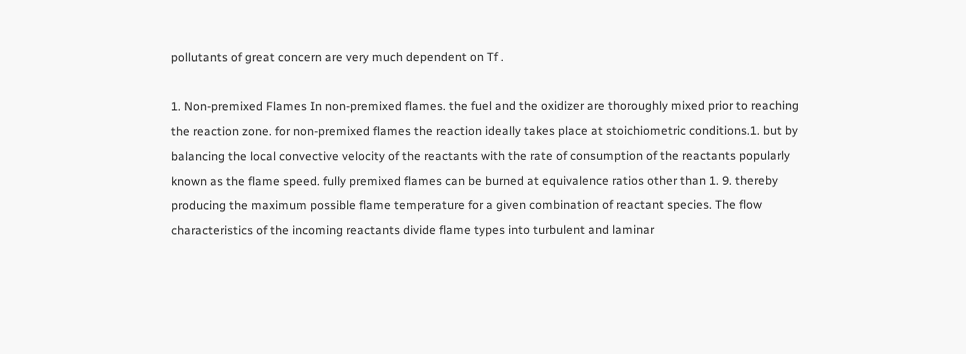pollutants of great concern are very much dependent on Tf .

1. Non-premixed Flames In non-premixed flames. the fuel and the oxidizer are thoroughly mixed prior to reaching the reaction zone. for non-premixed flames the reaction ideally takes place at stoichiometric conditions.1. but by balancing the local convective velocity of the reactants with the rate of consumption of the reactants popularly known as the flame speed. fully premixed flames can be burned at equivalence ratios other than 1. 9. thereby producing the maximum possible flame temperature for a given combination of reactant species. The flow characteristics of the incoming reactants divide flame types into turbulent and laminar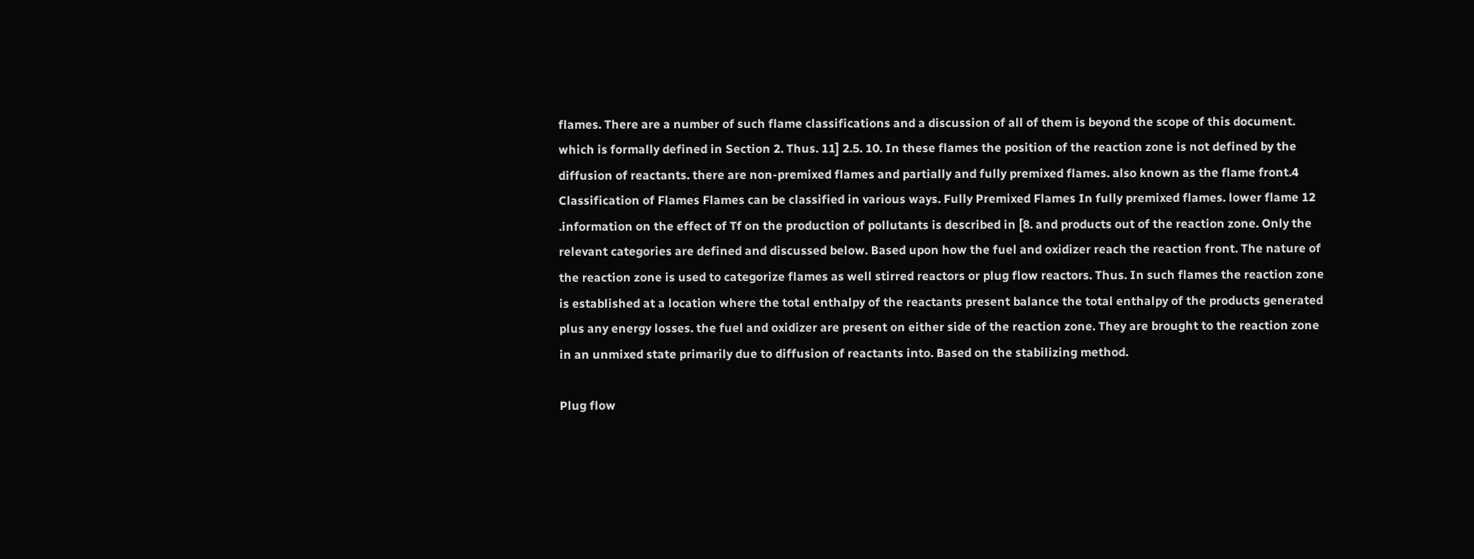flames. There are a number of such flame classifications and a discussion of all of them is beyond the scope of this document. which is formally defined in Section 2. Thus. 11] 2.5. 10. In these flames the position of the reaction zone is not defined by the diffusion of reactants. there are non-premixed flames and partially and fully premixed flames. also known as the flame front.4 Classification of Flames Flames can be classified in various ways. Fully Premixed Flames In fully premixed flames. lower flame 12 .information on the effect of Tf on the production of pollutants is described in [8. and products out of the reaction zone. Only the relevant categories are defined and discussed below. Based upon how the fuel and oxidizer reach the reaction front. The nature of the reaction zone is used to categorize flames as well stirred reactors or plug flow reactors. Thus. In such flames the reaction zone is established at a location where the total enthalpy of the reactants present balance the total enthalpy of the products generated plus any energy losses. the fuel and oxidizer are present on either side of the reaction zone. They are brought to the reaction zone in an unmixed state primarily due to diffusion of reactants into. Based on the stabilizing method.

Plug flow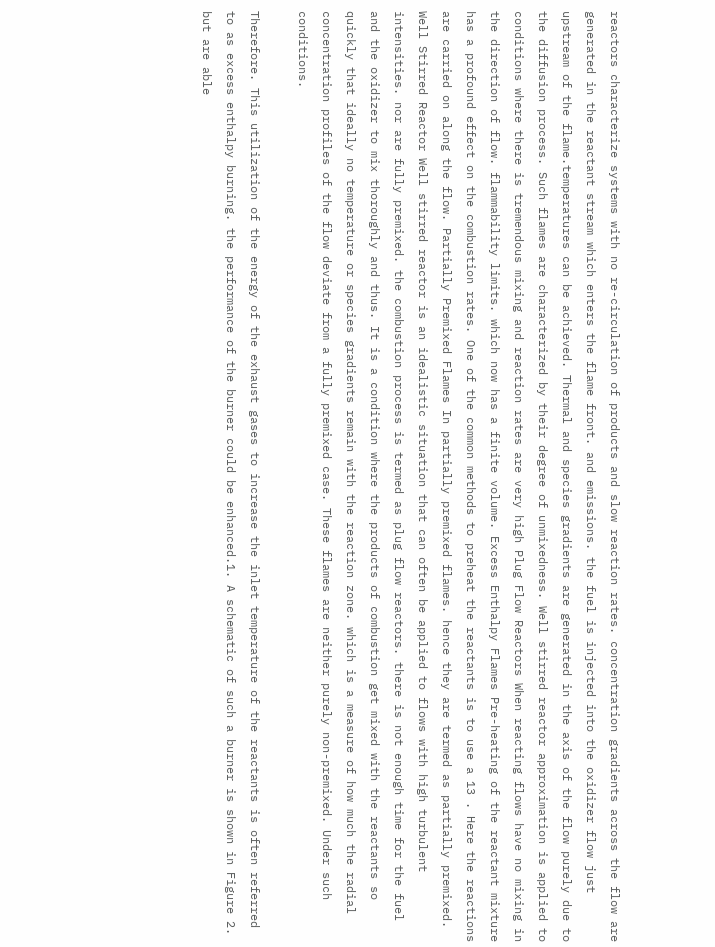reactors characterize systems with no re-circulation of products and slow reaction rates. concentration gradients across the flow are generated in the reactant stream which enters the flame front. and emissions. the fuel is injected into the oxidizer flow just upstream of the flame.temperatures can be achieved. Thermal and species gradients are generated in the axis of the flow purely due to the diffusion process. Such flames are characterized by their degree of unmixedness. Well stirred reactor approximation is applied to conditions where there is tremendous mixing and reaction rates are very high Plug Flow Reactors When reacting flows have no mixing in the direction of flow. flammability limits. which now has a finite volume. Excess Enthalpy Flames Pre-heating of the reactant mixture has a profound effect on the combustion rates. One of the common methods to preheat the reactants is to use a 13 . Here the reactions are carried on along the flow. Partially Premixed Flames In partially premixed flames. hence they are termed as partially premixed. Well Stirred Reactor Well stirred reactor is an idealistic situation that can often be applied to flows with high turbulent intensities. nor are fully premixed. the combustion process is termed as plug flow reactors. there is not enough time for the fuel and the oxidizer to mix thoroughly and thus. It is a condition where the products of combustion get mixed with the reactants so quickly that ideally no temperature or species gradients remain with the reaction zone. which is a measure of how much the radial concentration profiles of the flow deviate from a fully premixed case. These flames are neither purely non-premixed. Under such conditions.

Therefore. This utilization of the energy of the exhaust gases to increase the inlet temperature of the reactants is often referred to as excess enthalpy burning. the performance of the burner could be enhanced.1. A schematic of such a burner is shown in Figure 2. but are able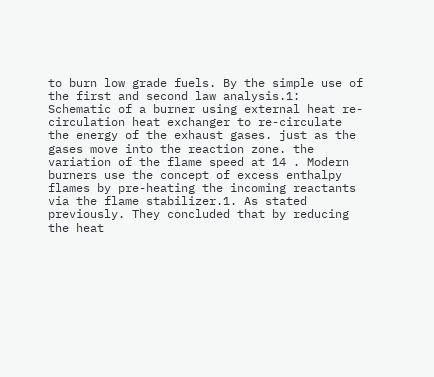to burn low grade fuels. By the simple use of the first and second law analysis.1: Schematic of a burner using external heat re-circulation heat exchanger to re-circulate the energy of the exhaust gases. just as the gases move into the reaction zone. the variation of the flame speed at 14 . Modern burners use the concept of excess enthalpy flames by pre-heating the incoming reactants via the flame stabilizer.1. As stated previously. They concluded that by reducing the heat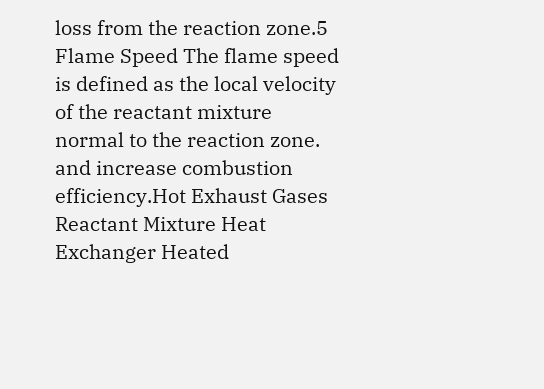loss from the reaction zone.5 Flame Speed The flame speed is defined as the local velocity of the reactant mixture normal to the reaction zone. and increase combustion efficiency.Hot Exhaust Gases Reactant Mixture Heat Exchanger Heated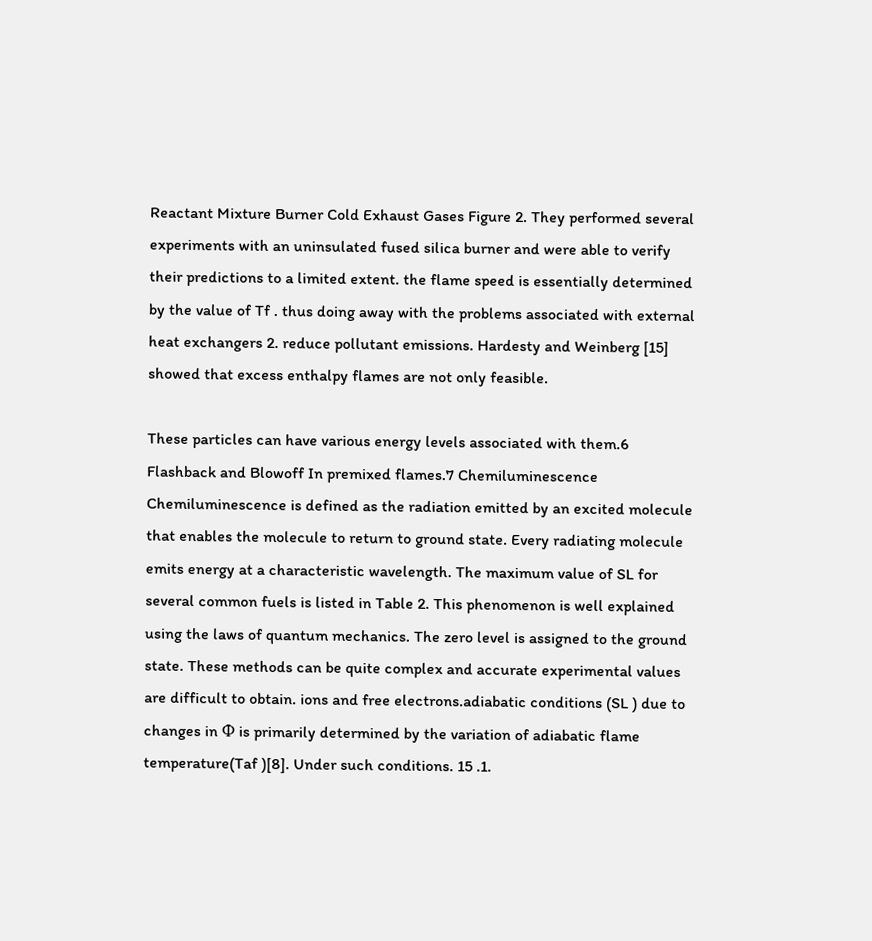Reactant Mixture Burner Cold Exhaust Gases Figure 2. They performed several experiments with an uninsulated fused silica burner and were able to verify their predictions to a limited extent. the flame speed is essentially determined by the value of Tf . thus doing away with the problems associated with external heat exchangers 2. reduce pollutant emissions. Hardesty and Weinberg [15] showed that excess enthalpy flames are not only feasible.

These particles can have various energy levels associated with them.6 Flashback and Blowoff In premixed flames.7 Chemiluminescence Chemiluminescence is defined as the radiation emitted by an excited molecule that enables the molecule to return to ground state. Every radiating molecule emits energy at a characteristic wavelength. The maximum value of SL for several common fuels is listed in Table 2. This phenomenon is well explained using the laws of quantum mechanics. The zero level is assigned to the ground state. These methods can be quite complex and accurate experimental values are difficult to obtain. ions and free electrons.adiabatic conditions (SL ) due to changes in Φ is primarily determined by the variation of adiabatic flame temperature(Taf )[8]. Under such conditions. 15 .1.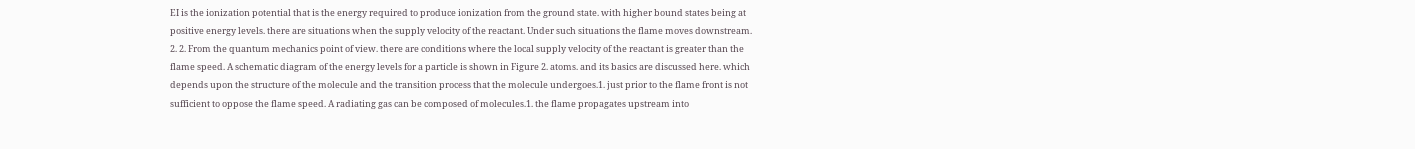EI is the ionization potential that is the energy required to produce ionization from the ground state. with higher bound states being at positive energy levels. there are situations when the supply velocity of the reactant. Under such situations the flame moves downstream. 2. 2. From the quantum mechanics point of view. there are conditions where the local supply velocity of the reactant is greater than the flame speed. A schematic diagram of the energy levels for a particle is shown in Figure 2. atoms. and its basics are discussed here. which depends upon the structure of the molecule and the transition process that the molecule undergoes.1. just prior to the flame front is not sufficient to oppose the flame speed. A radiating gas can be composed of molecules.1. the flame propagates upstream into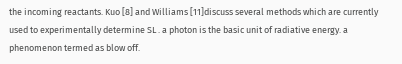the incoming reactants. Kuo [8] and Williams [11]discuss several methods which are currently used to experimentally determine SL . a photon is the basic unit of radiative energy. a phenomenon termed as blow off.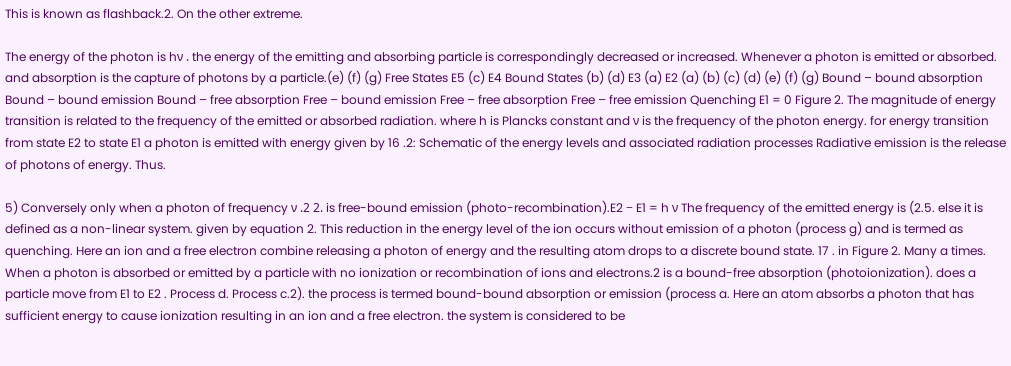This is known as flashback.2. On the other extreme.

The energy of the photon is hν . the energy of the emitting and absorbing particle is correspondingly decreased or increased. Whenever a photon is emitted or absorbed. and absorption is the capture of photons by a particle.(e) (f) (g) Free States E5 (c) E4 Bound States (b) (d) E3 (a) E2 (a) (b) (c) (d) (e) (f) (g) Bound – bound absorption Bound – bound emission Bound – free absorption Free – bound emission Free – free absorption Free – free emission Quenching E1 = 0 Figure 2. The magnitude of energy transition is related to the frequency of the emitted or absorbed radiation. where h is Plancks constant and ν is the frequency of the photon energy. for energy transition from state E2 to state E1 a photon is emitted with energy given by 16 .2: Schematic of the energy levels and associated radiation processes Radiative emission is the release of photons of energy. Thus.

5) Conversely only when a photon of frequency ν .2 2. is free-bound emission (photo-recombination).E2 − E1 = h ν The frequency of the emitted energy is (2.5. else it is defined as a non-linear system. given by equation 2. This reduction in the energy level of the ion occurs without emission of a photon (process g) and is termed as quenching. Here an ion and a free electron combine releasing a photon of energy and the resulting atom drops to a discrete bound state. 17 . in Figure 2. Many a times. When a photon is absorbed or emitted by a particle with no ionization or recombination of ions and electrons.2 is a bound-free absorption (photoionization). does a particle move from E1 to E2 . Process d. Process c.2). the process is termed bound-bound absorption or emission (process a. Here an atom absorbs a photon that has sufficient energy to cause ionization resulting in an ion and a free electron. the system is considered to be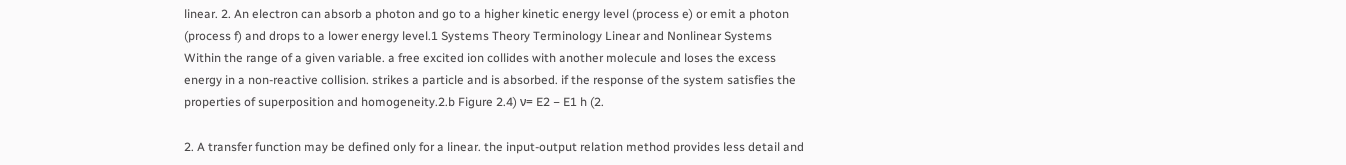linear. 2. An electron can absorb a photon and go to a higher kinetic energy level (process e) or emit a photon (process f) and drops to a lower energy level.1 Systems Theory Terminology Linear and Nonlinear Systems Within the range of a given variable. a free excited ion collides with another molecule and loses the excess energy in a non-reactive collision. strikes a particle and is absorbed. if the response of the system satisfies the properties of superposition and homogeneity.2.b Figure 2.4) ν= E2 − E1 h (2.

2. A transfer function may be defined only for a linear. the input-output relation method provides less detail and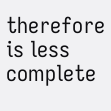therefore is less complete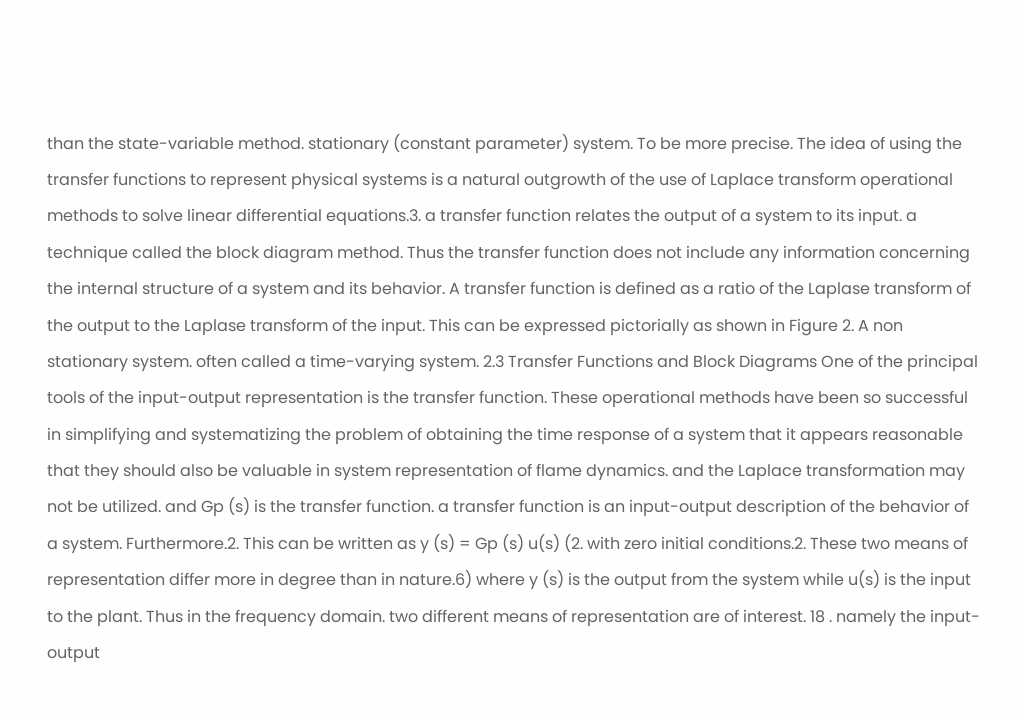than the state-variable method. stationary (constant parameter) system. To be more precise. The idea of using the transfer functions to represent physical systems is a natural outgrowth of the use of Laplace transform operational methods to solve linear differential equations.3. a transfer function relates the output of a system to its input. a technique called the block diagram method. Thus the transfer function does not include any information concerning the internal structure of a system and its behavior. A transfer function is defined as a ratio of the Laplase transform of the output to the Laplase transform of the input. This can be expressed pictorially as shown in Figure 2. A non stationary system. often called a time-varying system. 2.3 Transfer Functions and Block Diagrams One of the principal tools of the input-output representation is the transfer function. These operational methods have been so successful in simplifying and systematizing the problem of obtaining the time response of a system that it appears reasonable that they should also be valuable in system representation of flame dynamics. and the Laplace transformation may not be utilized. and Gp (s) is the transfer function. a transfer function is an input-output description of the behavior of a system. Furthermore.2. This can be written as y (s) = Gp (s) u(s) (2. with zero initial conditions.2. These two means of representation differ more in degree than in nature.6) where y (s) is the output from the system while u(s) is the input to the plant. Thus in the frequency domain. two different means of representation are of interest. 18 . namely the input-output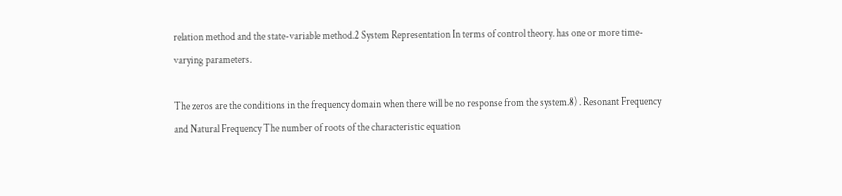relation method and the state-variable method.2 System Representation In terms of control theory. has one or more time-varying parameters.

The zeros are the conditions in the frequency domain when there will be no response from the system.8) . Resonant Frequency and Natural Frequency The number of roots of the characteristic equation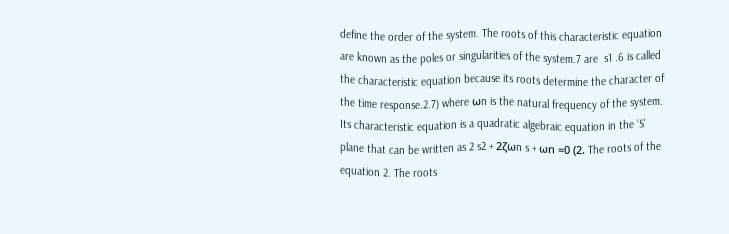define the order of the system. The roots of this characteristic equation are known as the poles or singularities of the system.7 are  s1 .6 is called the characteristic equation because its roots determine the character of the time response.2.7) where ωn is the natural frequency of the system. Its characteristic equation is a quadratic algebraic equation in the ‘S’ plane that can be written as 2 s2 + 2ζωn s + ωn =0 (2. The roots of the equation 2. The roots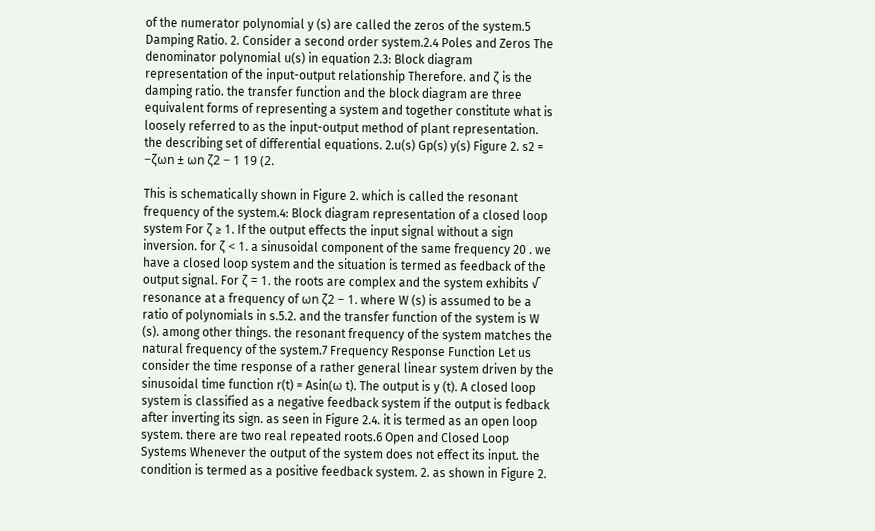of the numerator polynomial y (s) are called the zeros of the system.5 Damping Ratio. 2. Consider a second order system.2.4 Poles and Zeros The denominator polynomial u(s) in equation 2.3: Block diagram representation of the input-output relationship Therefore. and ζ is the damping ratio. the transfer function and the block diagram are three equivalent forms of representing a system and together constitute what is loosely referred to as the input-output method of plant representation. the describing set of differential equations. 2.u(s) Gp(s) y(s) Figure 2. s2 = −ζωn ± ωn ζ2 − 1 19 (2.

This is schematically shown in Figure 2. which is called the resonant frequency of the system.4: Block diagram representation of a closed loop system For ζ ≥ 1. If the output effects the input signal without a sign inversion. for ζ < 1. a sinusoidal component of the same frequency 20 . we have a closed loop system and the situation is termed as feedback of the output signal. For ζ = 1. the roots are complex and the system exhibits √ resonance at a frequency of ωn ζ2 − 1. where W (s) is assumed to be a ratio of polynomials in s.5.2. and the transfer function of the system is W (s). among other things. the resonant frequency of the system matches the natural frequency of the system.7 Frequency Response Function Let us consider the time response of a rather general linear system driven by the sinusoidal time function r(t) = Asin(ω t). The output is y (t). A closed loop system is classified as a negative feedback system if the output is fedback after inverting its sign. as seen in Figure 2.4. it is termed as an open loop system. there are two real repeated roots.6 Open and Closed Loop Systems Whenever the output of the system does not effect its input. the condition is termed as a positive feedback system. 2. as shown in Figure 2.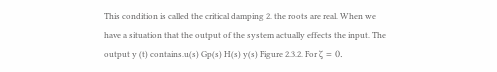This condition is called the critical damping 2. the roots are real. When we have a situation that the output of the system actually effects the input. The output y (t) contains.u(s) Gp(s) H(s) y(s) Figure 2.3.2. For ζ = 0.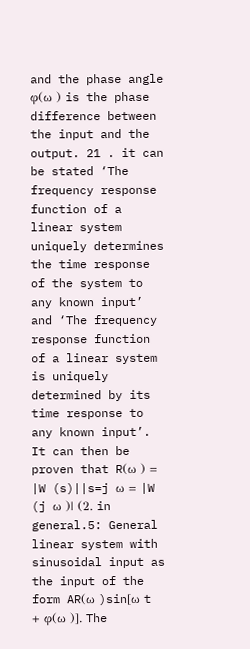and the phase angle φ(ω ) is the phase difference between the input and the output. 21 . it can be stated ‘The frequency response function of a linear system uniquely determines the time response of the system to any known input’ and ‘The frequency response function of a linear system is uniquely determined by its time response to any known input’. It can then be proven that R(ω ) = |W (s)||s=j ω = |W (j ω )| (2. in general.5: General linear system with sinusoidal input as the input of the form AR(ω )sin[ω t + φ(ω )]. The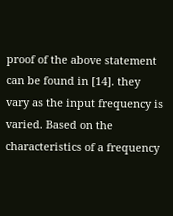proof of the above statement can be found in [14]. they vary as the input frequency is varied. Based on the characteristics of a frequency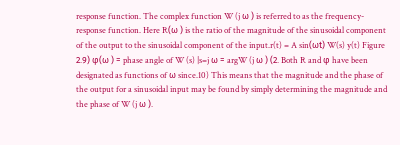response function. The complex function W (j ω ) is referred to as the frequency-response function. Here R(ω ) is the ratio of the magnitude of the sinusoidal component of the output to the sinusoidal component of the input.r(t) = A sin(ωt) W(s) y(t) Figure 2.9) φ(ω ) = phase angle of W (s) |s=j ω = argW (j ω ) (2. Both R and φ have been designated as functions of ω since.10) This means that the magnitude and the phase of the output for a sinusoidal input may be found by simply determining the magnitude and the phase of W (j ω ).